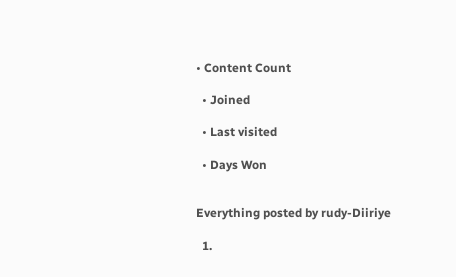• Content Count

  • Joined

  • Last visited

  • Days Won


Everything posted by rudy-Diiriye

  1.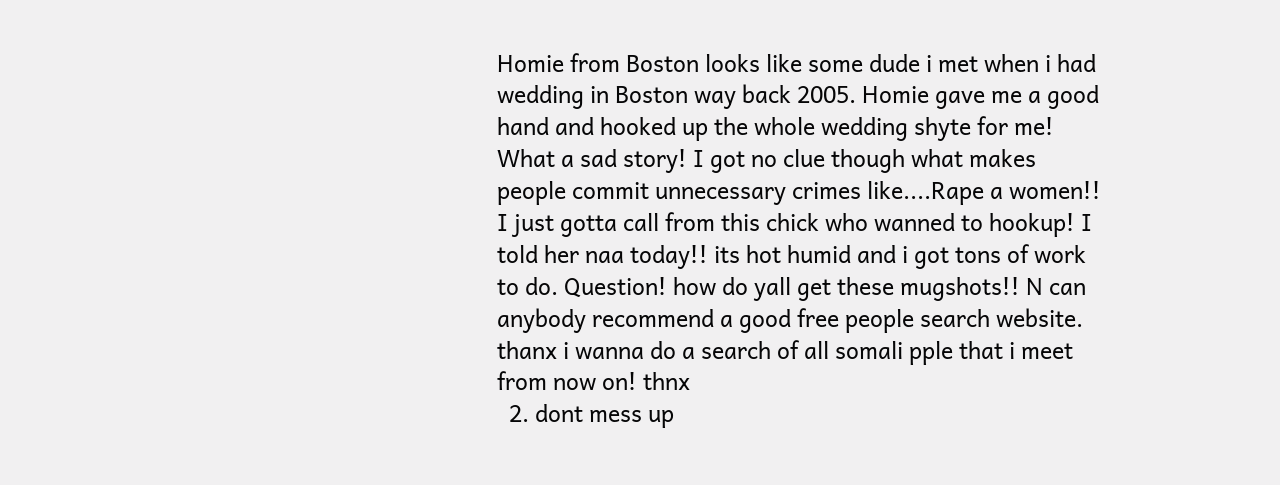Homie from Boston looks like some dude i met when i had wedding in Boston way back 2005. Homie gave me a good hand and hooked up the whole wedding shyte for me! What a sad story! I got no clue though what makes people commit unnecessary crimes like....Rape a women!! I just gotta call from this chick who wanned to hookup! I told her naa today!! its hot humid and i got tons of work to do. Question! how do yall get these mugshots!! N can anybody recommend a good free people search website. thanx i wanna do a search of all somali pple that i meet from now on! thnx
  2. dont mess up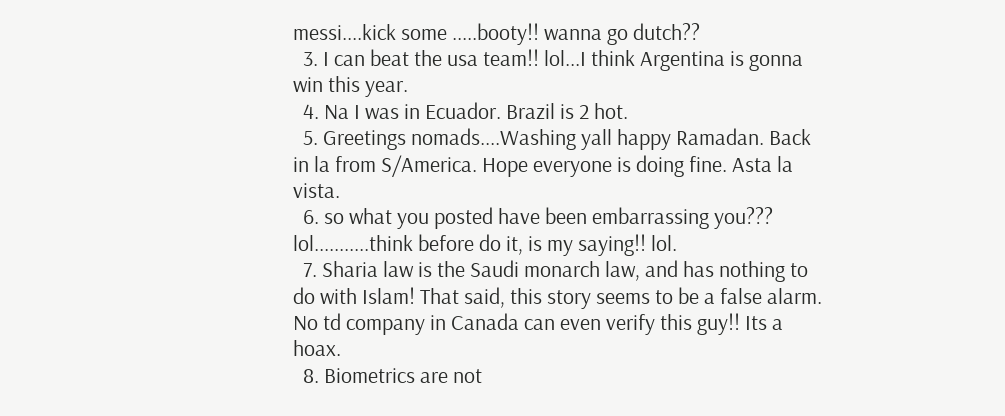messi....kick some .....booty!! wanna go dutch??
  3. I can beat the usa team!! lol...I think Argentina is gonna win this year.
  4. Na I was in Ecuador. Brazil is 2 hot.
  5. Greetings nomads....Washing yall happy Ramadan. Back in la from S/America. Hope everyone is doing fine. Asta la vista.
  6. so what you posted have been embarrassing you??? lol...........think before do it, is my saying!! lol.
  7. Sharia law is the Saudi monarch law, and has nothing to do with Islam! That said, this story seems to be a false alarm. No td company in Canada can even verify this guy!! Its a hoax.
  8. Biometrics are not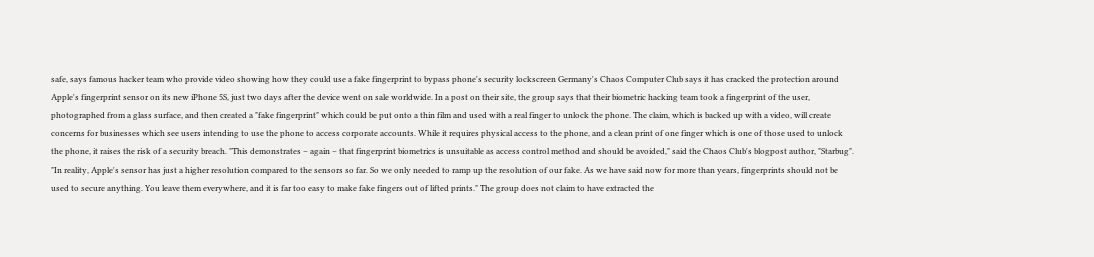safe, says famous hacker team who provide video showing how they could use a fake fingerprint to bypass phone's security lockscreen Germany's Chaos Computer Club says it has cracked the protection around Apple's fingerprint sensor on its new iPhone 5S, just two days after the device went on sale worldwide. In a post on their site, the group says that their biometric hacking team took a fingerprint of the user, photographed from a glass surface, and then created a "fake fingerprint" which could be put onto a thin film and used with a real finger to unlock the phone. The claim, which is backed up with a video, will create concerns for businesses which see users intending to use the phone to access corporate accounts. While it requires physical access to the phone, and a clean print of one finger which is one of those used to unlock the phone, it raises the risk of a security breach. "This demonstrates – again – that fingerprint biometrics is unsuitable as access control method and should be avoided," said the Chaos Club's blogpost author, "Starbug". "In reality, Apple's sensor has just a higher resolution compared to the sensors so far. So we only needed to ramp up the resolution of our fake. As we have said now for more than years, fingerprints should not be used to secure anything. You leave them everywhere, and it is far too easy to make fake fingers out of lifted prints." The group does not claim to have extracted the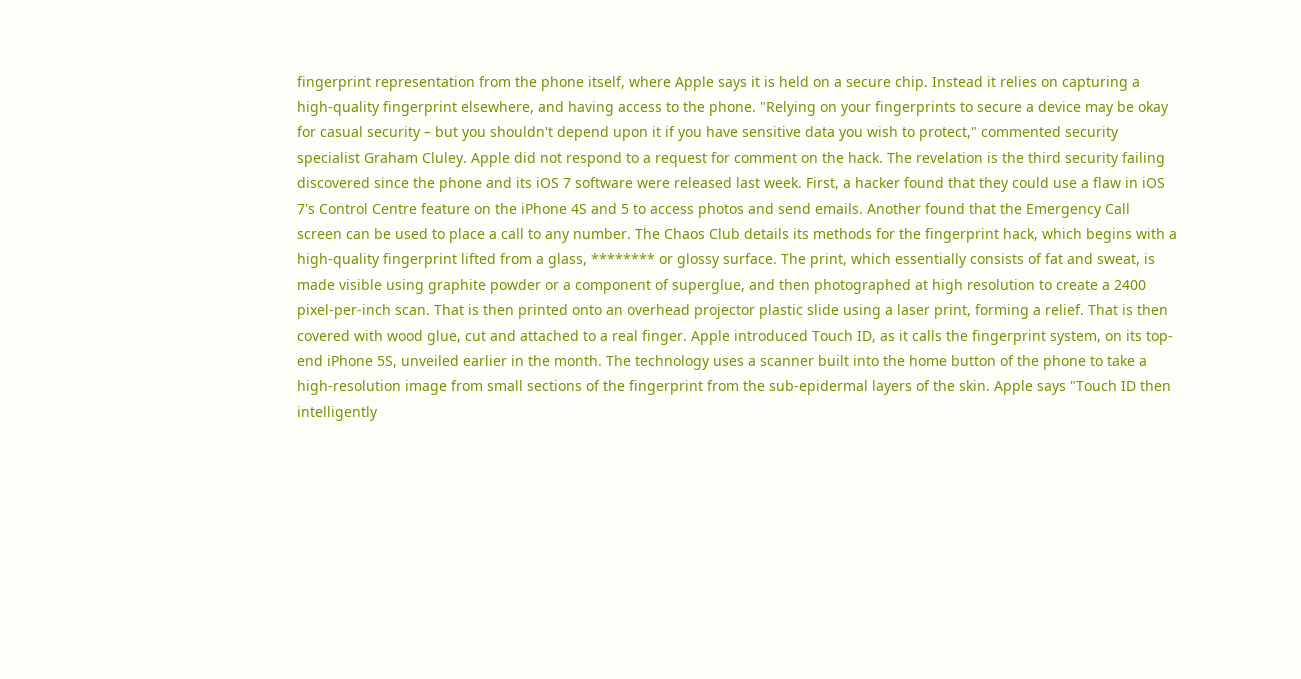fingerprint representation from the phone itself, where Apple says it is held on a secure chip. Instead it relies on capturing a high-quality fingerprint elsewhere, and having access to the phone. "Relying on your fingerprints to secure a device may be okay for casual security – but you shouldn't depend upon it if you have sensitive data you wish to protect," commented security specialist Graham Cluley. Apple did not respond to a request for comment on the hack. The revelation is the third security failing discovered since the phone and its iOS 7 software were released last week. First, a hacker found that they could use a flaw in iOS 7's Control Centre feature on the iPhone 4S and 5 to access photos and send emails. Another found that the Emergency Call screen can be used to place a call to any number. The Chaos Club details its methods for the fingerprint hack, which begins with a high-quality fingerprint lifted from a glass, ******** or glossy surface. The print, which essentially consists of fat and sweat, is made visible using graphite powder or a component of superglue, and then photographed at high resolution to create a 2400 pixel-per-inch scan. That is then printed onto an overhead projector plastic slide using a laser print, forming a relief. That is then covered with wood glue, cut and attached to a real finger. Apple introduced Touch ID, as it calls the fingerprint system, on its top-end iPhone 5S, unveiled earlier in the month. The technology uses a scanner built into the home button of the phone to take a high-resolution image from small sections of the fingerprint from the sub-epidermal layers of the skin. Apple says "Touch ID then intelligently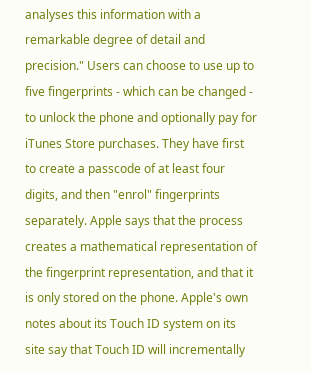analyses this information with a remarkable degree of detail and precision." Users can choose to use up to five fingerprints - which can be changed - to unlock the phone and optionally pay for iTunes Store purchases. They have first to create a passcode of at least four digits, and then "enrol" fingerprints separately. Apple says that the process creates a mathematical representation of the fingerprint representation, and that it is only stored on the phone. Apple's own notes about its Touch ID system on its site say that Touch ID will incrementally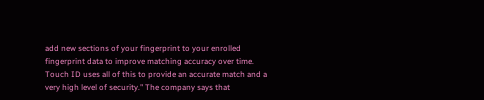add new sections of your fingerprint to your enrolled fingerprint data to improve matching accuracy over time. Touch ID uses all of this to provide an accurate match and a very high level of security." The company says that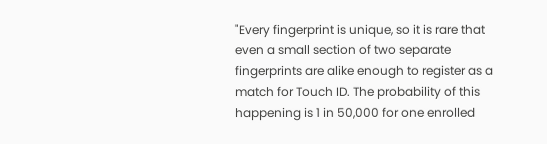"Every fingerprint is unique, so it is rare that even a small section of two separate fingerprints are alike enough to register as a match for Touch ID. The probability of this happening is 1 in 50,000 for one enrolled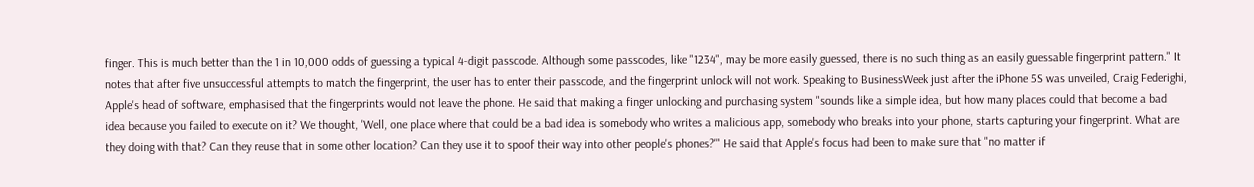finger. This is much better than the 1 in 10,000 odds of guessing a typical 4-digit passcode. Although some passcodes, like "1234", may be more easily guessed, there is no such thing as an easily guessable fingerprint pattern." It notes that after five unsuccessful attempts to match the fingerprint, the user has to enter their passcode, and the fingerprint unlock will not work. Speaking to BusinessWeek just after the iPhone 5S was unveiled, Craig Federighi, Apple's head of software, emphasised that the fingerprints would not leave the phone. He said that making a finger unlocking and purchasing system "sounds like a simple idea, but how many places could that become a bad idea because you failed to execute on it? We thought, 'Well, one place where that could be a bad idea is somebody who writes a malicious app, somebody who breaks into your phone, starts capturing your fingerprint. What are they doing with that? Can they reuse that in some other location? Can they use it to spoof their way into other people's phones?'" He said that Apple's focus had been to make sure that "no matter if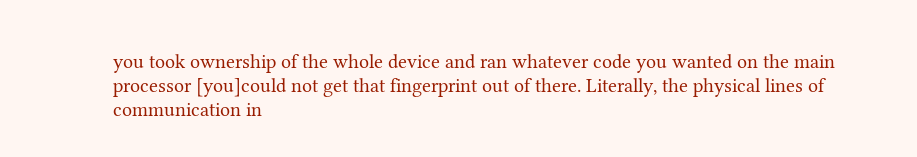you took ownership of the whole device and ran whatever code you wanted on the main processor [you]could not get that fingerprint out of there. Literally, the physical lines of communication in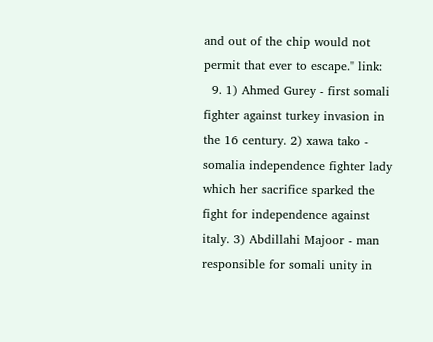and out of the chip would not permit that ever to escape." link:
  9. 1) Ahmed Gurey - first somali fighter against turkey invasion in the 16 century. 2) xawa tako - somalia independence fighter lady which her sacrifice sparked the fight for independence against italy. 3) Abdillahi Majoor - man responsible for somali unity in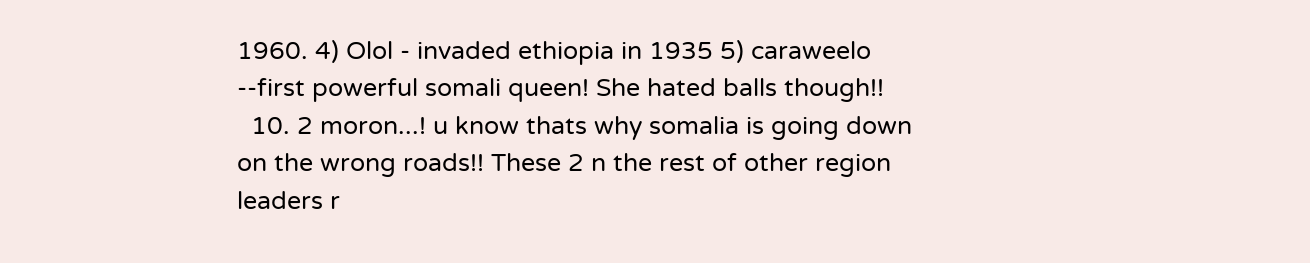1960. 4) Olol - invaded ethiopia in 1935 5) caraweelo --first powerful somali queen! She hated balls though!!
  10. 2 moron...! u know thats why somalia is going down on the wrong roads!! These 2 n the rest of other region leaders r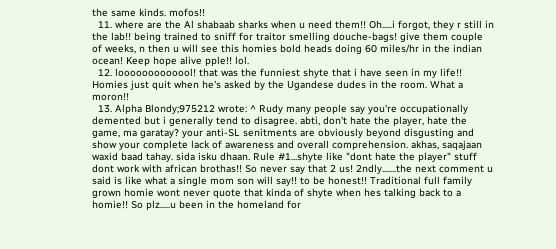the same kinds. mofos!!
  11. where are the Al shabaab sharks when u need them!! Oh.....i forgot, they r still in the lab!! being trained to sniff for traitor smelling douche-bags! give them couple of weeks, n then u will see this homies bold heads doing 60 miles/hr in the indian ocean! Keep hope alive pple!! lol.
  12. looooooooooool! that was the funniest shyte that i have seen in my life!! Homies just quit when he's asked by the Ugandese dudes in the room. What a moron!!
  13. Alpha Blondy;975212 wrote: ^ Rudy many people say you're occupationally demented but i generally tend to disagree. abti, don't hate the player, hate the game, ma garatay? your anti-SL senitments are obviously beyond disgusting and show your complete lack of awareness and overall comprehension. akhas, saqajaan waxid baad tahay. sida isku dhaan. Rule #1...shyte like "dont hate the player" stuff dont work with african brothas!! So never say that 2 us! 2ndly.......the next comment u said is like what a single mom son will say!! to be honest!! Traditional full family grown homie wont never quote that kinda of shyte when hes talking back to a homie!! So plz.....u been in the homeland for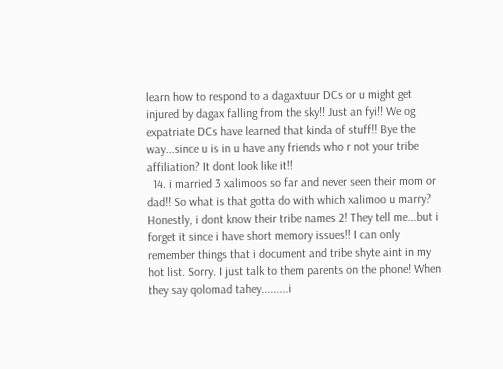learn how to respond to a dagaxtuur DCs or u might get injured by dagax falling from the sky!! Just an fyi!! We og expatriate DCs have learned that kinda of stuff!! Bye the way...since u is in u have any friends who r not your tribe affiliation? It dont look like it!!
  14. i married 3 xalimoos so far and never seen their mom or dad!! So what is that gotta do with which xalimoo u marry? Honestly, i dont know their tribe names 2! They tell me...but i forget it since i have short memory issues!! I can only remember things that i document and tribe shyte aint in my hot list. Sorry. I just talk to them parents on the phone! When they say qolomad tahey.........i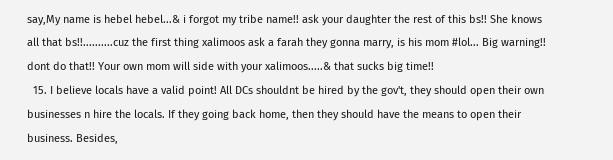say,My name is hebel hebel...& i forgot my tribe name!! ask your daughter the rest of this bs!! She knows all that bs!!..........cuz the first thing xalimoos ask a farah they gonna marry, is his mom #lol... Big warning!! dont do that!! Your own mom will side with your xalimoos.....& that sucks big time!!
  15. I believe locals have a valid point! All DCs shouldnt be hired by the gov't, they should open their own businesses n hire the locals. If they going back home, then they should have the means to open their business. Besides,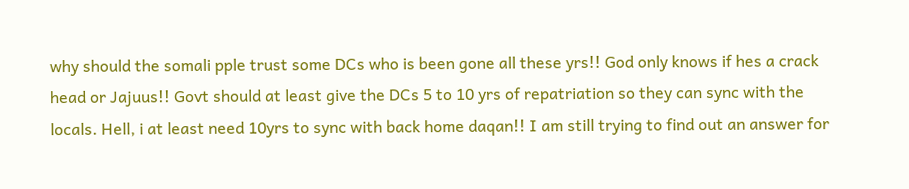why should the somali pple trust some DCs who is been gone all these yrs!! God only knows if hes a crack head or Jajuus!! Govt should at least give the DCs 5 to 10 yrs of repatriation so they can sync with the locals. Hell, i at least need 10yrs to sync with back home daqan!! I am still trying to find out an answer for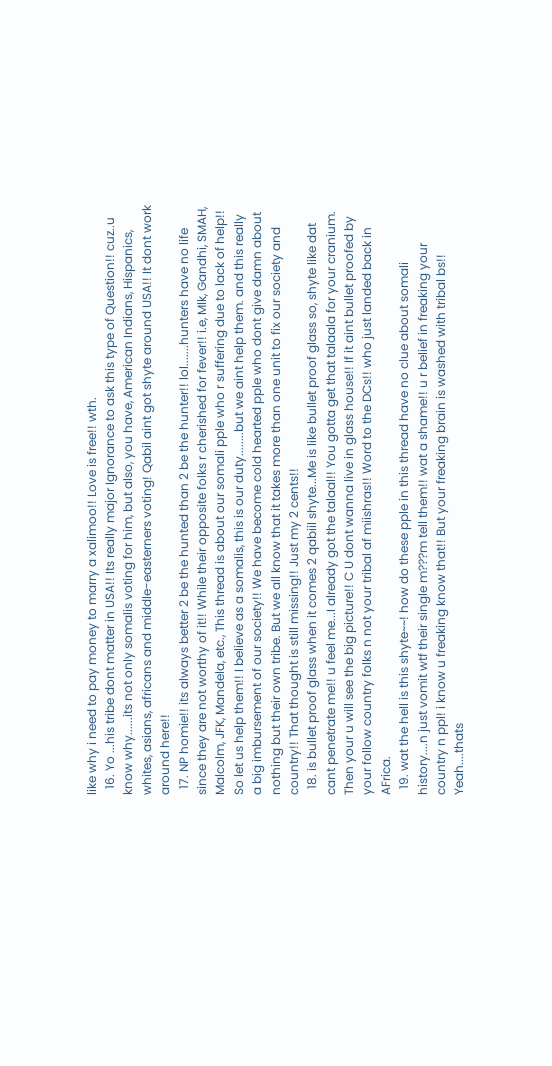like why i need to pay money to marry a xalimoo!! Love is free!! wth.
  16. Yo ...his tribe dont matter in USA!! Its really major Ignorance to ask this type of Question!! cuz..u know why......its not only somalis voting for him, but also, you have, American Indians, Hispanics, whites, asians, africans and middle-easterners voting! Qabil aint got shyte around USA!! It dont work around here!!
  17. NP homie!! its always better 2 be the hunted than 2 be the hunter!! lol.......hunters have no life since they are not worthy of it!! While their opposite folks r cherished for fever!! i.e, Mlk, Gandhi, SMAH, Malcolm, JFK, Mandela, etc., This thread is about our somali pple who r suffering due to lack of help!! So let us help them!! I believe as a somalis, this is our duty........but we aint help them. and this really a big imbursement of our society!! We have become cold hearted pple who dont give damn about nothing but their own tribe. But we all know that it takes more than one unit to fix our society and country!! That thought is still missing!! Just my 2 cents!!
  18. is bullet proof glass when it comes 2 qabiil shyte...Me is like bullet proof glass so, shyte like dat cant penetrate me!! u feel me...I already got the talaal!! You gotta get that talaala for your cranium. Then your u will see the big picture!! C U dont wanna live in glass house!! If it aint bullet proofed by your follow country folks n not your tribal af miishras!! Word to the DCs!! who just landed back in AFrica.
  19. wat the hell is this shyte~~! how do these pple in this thread have no clue about somali history....n just vomit wtf their single m???m tell them!! wat a shame!! u r belief in freaking your country n ppl! i know u freaking know that!! But your freaking brain is washed with tribal bs!! Yeah....thats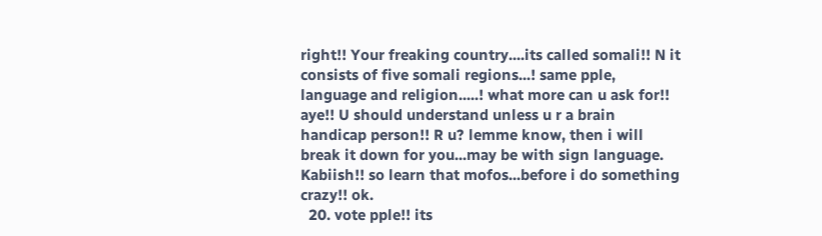right!! Your freaking country....its called somali!! N it consists of five somali regions...! same pple, language and religion.....! what more can u ask for!! aye!! U should understand unless u r a brain handicap person!! R u? lemme know, then i will break it down for you...may be with sign language. Kabiish!! so learn that mofos...before i do something crazy!! ok.
  20. vote pple!! its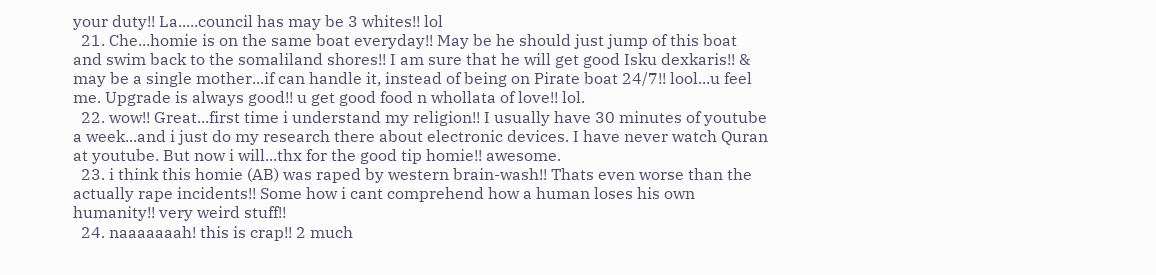your duty!! La.....council has may be 3 whites!! lol
  21. Che...homie is on the same boat everyday!! May be he should just jump of this boat and swim back to the somaliland shores!! I am sure that he will get good Isku dexkaris!! & may be a single mother...if can handle it, instead of being on Pirate boat 24/7!! lool...u feel me. Upgrade is always good!! u get good food n whollata of love!! lol.
  22. wow!! Great...first time i understand my religion!! I usually have 30 minutes of youtube a week...and i just do my research there about electronic devices. I have never watch Quran at youtube. But now i will...thx for the good tip homie!! awesome.
  23. i think this homie (AB) was raped by western brain-wash!! Thats even worse than the actually rape incidents!! Some how i cant comprehend how a human loses his own humanity!! very weird stuff!!
  24. naaaaaaah! this is crap!! 2 much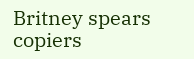Britney spears copiers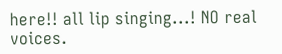here!! all lip singing...! NO real voices.